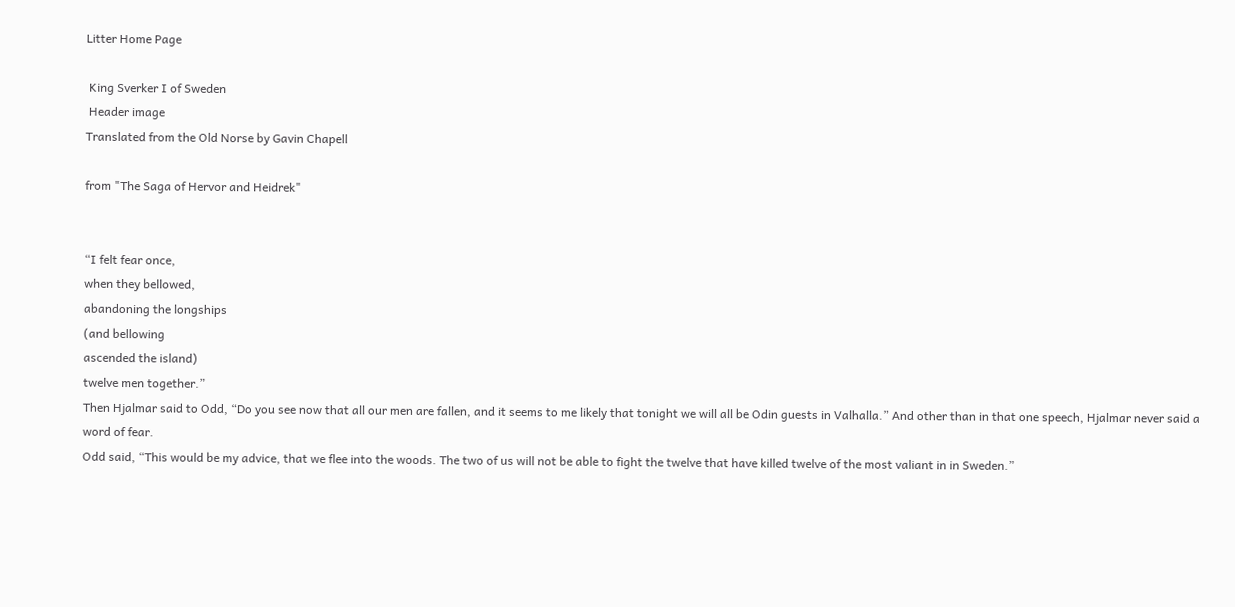Litter Home Page

 King Sverker I of Sweden
 Header image
Translated from the Old Norse by Gavin Chapell

from "The Saga of Hervor and Heidrek"


“I felt fear once,
when they bellowed,
abandoning the longships
(and bellowing
ascended the island)
twelve men together.”
Then Hjalmar said to Odd, “Do you see now that all our men are fallen, and it seems to me likely that tonight we will all be Odin guests in Valhalla.” And other than in that one speech, Hjalmar never said a word of fear.
Odd said, “This would be my advice, that we flee into the woods. The two of us will not be able to fight the twelve that have killed twelve of the most valiant in in Sweden.”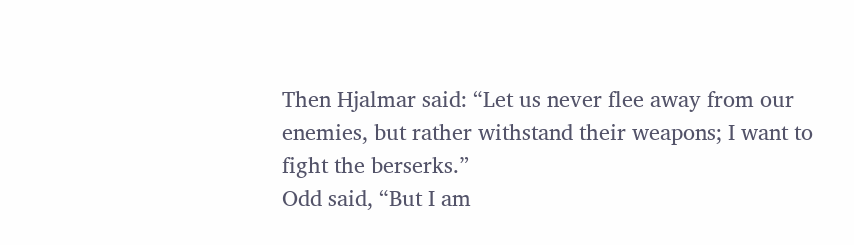Then Hjalmar said: “Let us never flee away from our enemies, but rather withstand their weapons; I want to fight the berserks.”
Odd said, “But I am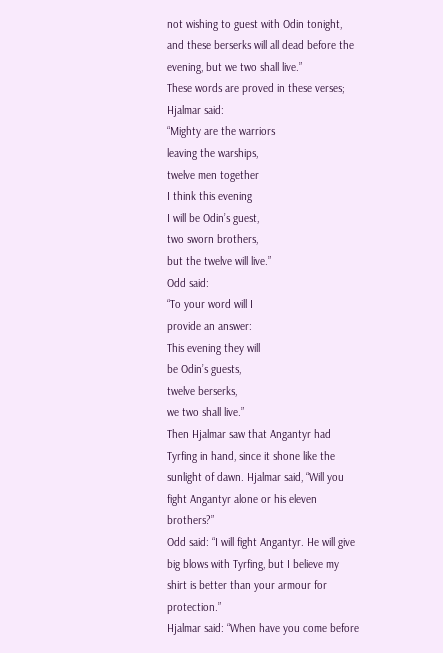not wishing to guest with Odin tonight, and these berserks will all dead before the evening, but we two shall live.”
These words are proved in these verses; Hjalmar said:
“Mighty are the warriors
leaving the warships,
twelve men together
I think this evening
I will be Odin’s guest,
two sworn brothers,
but the twelve will live.”
Odd said:
“To your word will I
provide an answer:
This evening they will
be Odin’s guests,
twelve berserks,
we two shall live.”
Then Hjalmar saw that Angantyr had Tyrfing in hand, since it shone like the sunlight of dawn. Hjalmar said, “Will you fight Angantyr alone or his eleven brothers?”
Odd said: “I will fight Angantyr. He will give big blows with Tyrfing, but I believe my shirt is better than your armour for protection.”
Hjalmar said: “When have you come before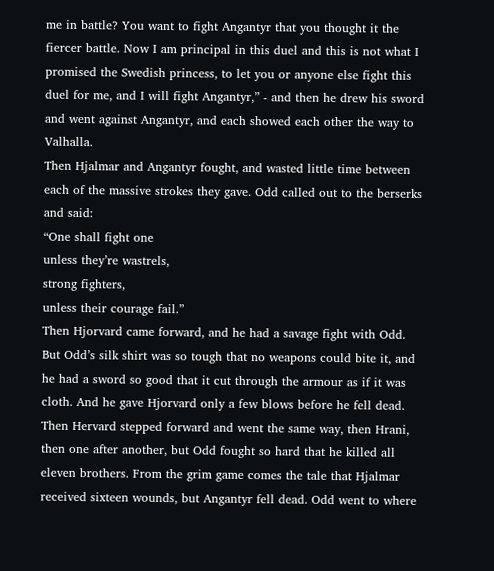me in battle? You want to fight Angantyr that you thought it the fiercer battle. Now I am principal in this duel and this is not what I promised the Swedish princess, to let you or anyone else fight this duel for me, and I will fight Angantyr,” - and then he drew his sword and went against Angantyr, and each showed each other the way to Valhalla.
Then Hjalmar and Angantyr fought, and wasted little time between each of the massive strokes they gave. Odd called out to the berserks and said:
“One shall fight one
unless they’re wastrels,
strong fighters,
unless their courage fail.”
Then Hjorvard came forward, and he had a savage fight with Odd. But Odd’s silk shirt was so tough that no weapons could bite it, and he had a sword so good that it cut through the armour as if it was cloth. And he gave Hjorvard only a few blows before he fell dead. Then Hervard stepped forward and went the same way, then Hrani, then one after another, but Odd fought so hard that he killed all eleven brothers. From the grim game comes the tale that Hjalmar received sixteen wounds, but Angantyr fell dead. Odd went to where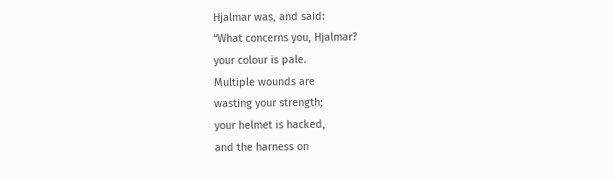Hjalmar was, and said:
“What concerns you, Hjalmar?
your colour is pale.
Multiple wounds are
wasting your strength;
your helmet is hacked,
and the harness on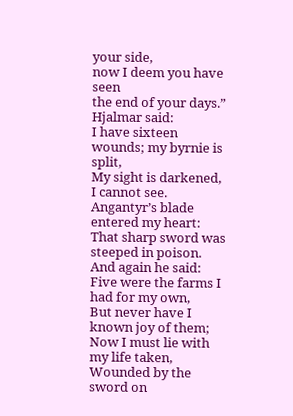your side,
now I deem you have seen
the end of your days.”
Hjalmar said:
I have sixteen wounds; my byrnie is split,
My sight is darkened, I cannot see.
Angantyr’s blade entered my heart:
That sharp sword was steeped in poison.
And again he said:
Five were the farms I had for my own,
But never have I known joy of them;
Now I must lie with my life taken,
Wounded by the sword on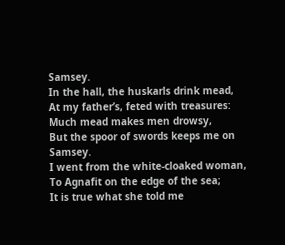Samsey.
In the hall, the huskarls drink mead,
At my father’s, feted with treasures:
Much mead makes men drowsy,
But the spoor of swords keeps me on Samsey.
I went from the white-cloaked woman,
To Agnafit on the edge of the sea;
It is true what she told me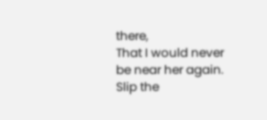there,
That I would never be near her again.
Slip the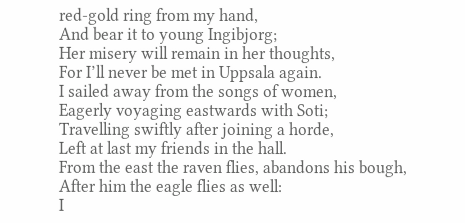red-gold ring from my hand,
And bear it to young Ingibjorg;
Her misery will remain in her thoughts,
For I’ll never be met in Uppsala again.
I sailed away from the songs of women,
Eagerly voyaging eastwards with Soti;
Travelling swiftly after joining a horde,
Left at last my friends in the hall.
From the east the raven flies, abandons his bough,
After him the eagle flies as well:
I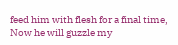feed him with flesh for a final time,
Now he will guzzle my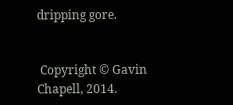dripping gore.


 Copyright © Gavin Chapell, 2014.